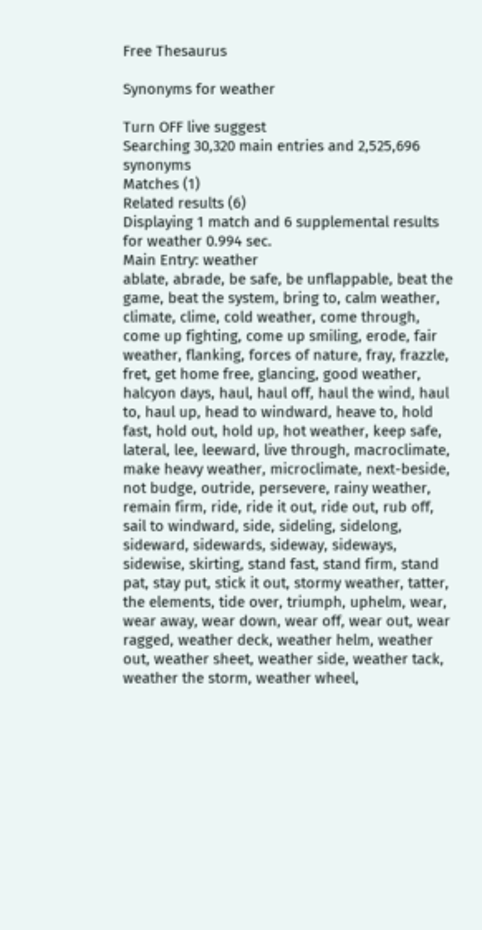Free Thesaurus

Synonyms for weather

Turn OFF live suggest
Searching 30,320 main entries and 2,525,696 synonyms
Matches (1)
Related results (6)
Displaying 1 match and 6 supplemental results for weather 0.994 sec.
Main Entry: weather
ablate, abrade, be safe, be unflappable, beat the game, beat the system, bring to, calm weather, climate, clime, cold weather, come through, come up fighting, come up smiling, erode, fair weather, flanking, forces of nature, fray, frazzle, fret, get home free, glancing, good weather, halcyon days, haul, haul off, haul the wind, haul to, haul up, head to windward, heave to, hold fast, hold out, hold up, hot weather, keep safe, lateral, lee, leeward, live through, macroclimate, make heavy weather, microclimate, next-beside, not budge, outride, persevere, rainy weather, remain firm, ride, ride it out, ride out, rub off, sail to windward, side, sideling, sidelong, sideward, sidewards, sideway, sideways, sidewise, skirting, stand fast, stand firm, stand pat, stay put, stick it out, stormy weather, tatter, the elements, tide over, triumph, uphelm, wear, wear away, wear down, wear off, wear out, wear ragged, weather deck, weather helm, weather out, weather sheet, weather side, weather tack, weather the storm, weather wheel,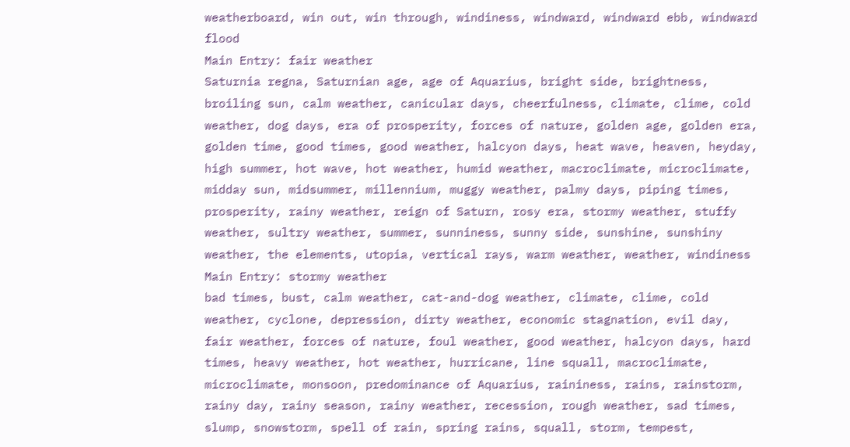weatherboard, win out, win through, windiness, windward, windward ebb, windward flood
Main Entry: fair weather
Saturnia regna, Saturnian age, age of Aquarius, bright side, brightness, broiling sun, calm weather, canicular days, cheerfulness, climate, clime, cold weather, dog days, era of prosperity, forces of nature, golden age, golden era, golden time, good times, good weather, halcyon days, heat wave, heaven, heyday, high summer, hot wave, hot weather, humid weather, macroclimate, microclimate, midday sun, midsummer, millennium, muggy weather, palmy days, piping times, prosperity, rainy weather, reign of Saturn, rosy era, stormy weather, stuffy weather, sultry weather, summer, sunniness, sunny side, sunshine, sunshiny weather, the elements, utopia, vertical rays, warm weather, weather, windiness
Main Entry: stormy weather
bad times, bust, calm weather, cat-and-dog weather, climate, clime, cold weather, cyclone, depression, dirty weather, economic stagnation, evil day, fair weather, forces of nature, foul weather, good weather, halcyon days, hard times, heavy weather, hot weather, hurricane, line squall, macroclimate, microclimate, monsoon, predominance of Aquarius, raininess, rains, rainstorm, rainy day, rainy season, rainy weather, recession, rough weather, sad times, slump, snowstorm, spell of rain, spring rains, squall, storm, tempest,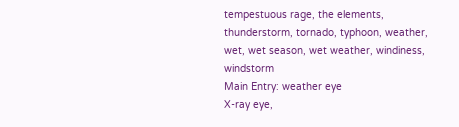tempestuous rage, the elements, thunderstorm, tornado, typhoon, weather, wet, wet season, wet weather, windiness, windstorm
Main Entry: weather eye
X-ray eye,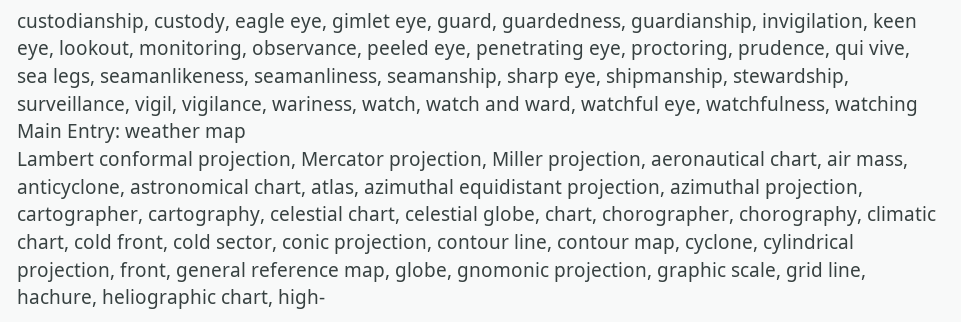custodianship, custody, eagle eye, gimlet eye, guard, guardedness, guardianship, invigilation, keen eye, lookout, monitoring, observance, peeled eye, penetrating eye, proctoring, prudence, qui vive, sea legs, seamanlikeness, seamanliness, seamanship, sharp eye, shipmanship, stewardship, surveillance, vigil, vigilance, wariness, watch, watch and ward, watchful eye, watchfulness, watching
Main Entry: weather map
Lambert conformal projection, Mercator projection, Miller projection, aeronautical chart, air mass, anticyclone, astronomical chart, atlas, azimuthal equidistant projection, azimuthal projection, cartographer, cartography, celestial chart, celestial globe, chart, chorographer, chorography, climatic chart, cold front, cold sector, conic projection, contour line, contour map, cyclone, cylindrical projection, front, general reference map, globe, gnomonic projection, graphic scale, grid line, hachure, heliographic chart, high-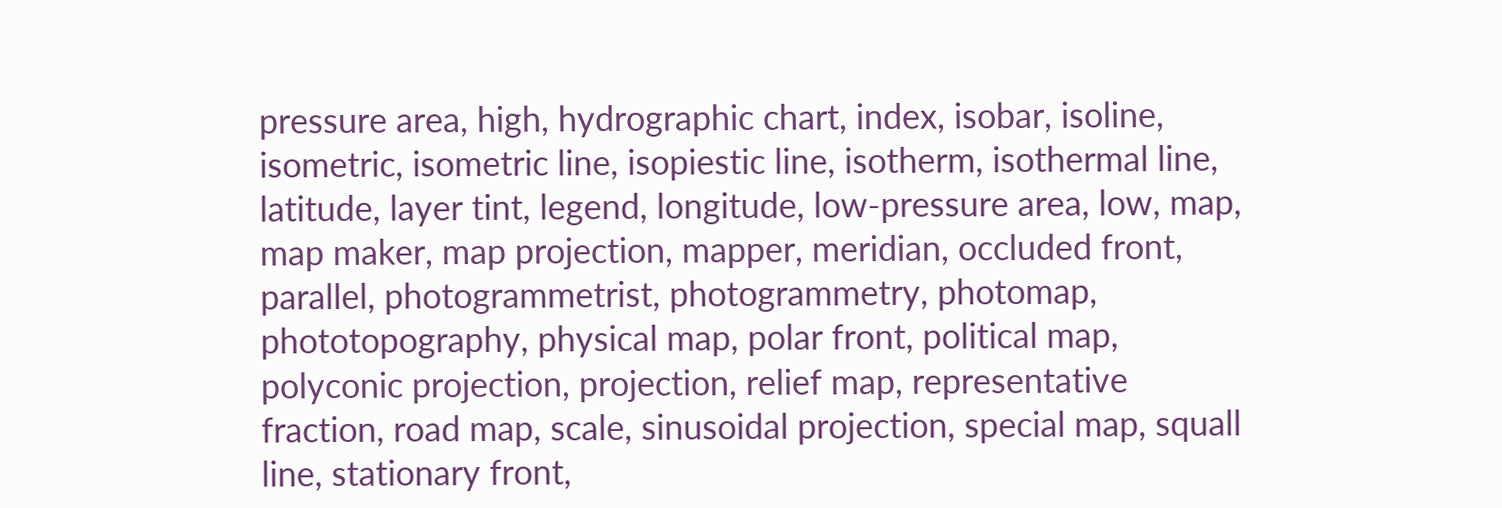pressure area, high, hydrographic chart, index, isobar, isoline, isometric, isometric line, isopiestic line, isotherm, isothermal line, latitude, layer tint, legend, longitude, low-pressure area, low, map, map maker, map projection, mapper, meridian, occluded front, parallel, photogrammetrist, photogrammetry, photomap, phototopography, physical map, polar front, political map, polyconic projection, projection, relief map, representative fraction, road map, scale, sinusoidal projection, special map, squall line, stationary front,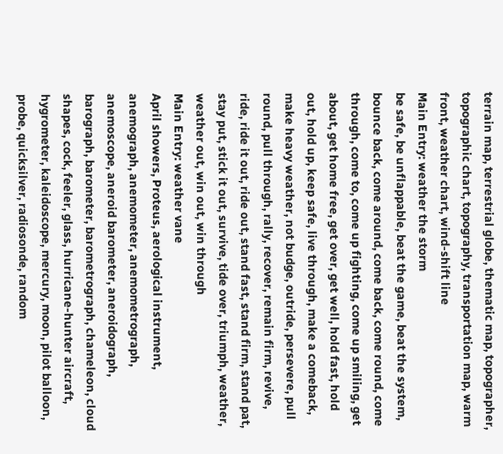terrain map, terrestrial globe, thematic map, topographer, topographic chart, topography, transportation map, warm front, weather chart, wind-shift line
Main Entry: weather the storm
be safe, be unflappable, beat the game, beat the system, bounce back, come around, come back, come round, come through, come to, come up fighting, come up smiling, get about, get home free, get over, get well, hold fast, hold out, hold up, keep safe, live through, make a comeback, make heavy weather, not budge, outride, persevere, pull round, pull through, rally, recover, remain firm, revive, ride, ride it out, ride out, stand fast, stand firm, stand pat, stay put, stick it out, survive, tide over, triumph, weather, weather out, win out, win through
Main Entry: weather vane
April showers, Proteus, aerological instrument, anemograph, anemometer, anemometrograph, anemoscope, aneroid barometer, aneroidograph, barograph, barometer, barometrograph, chameleon, cloud shapes, cock, feeler, glass, hurricane-hunter aircraft, hygrometer, kaleidoscope, mercury, moon, pilot balloon, probe, quicksilver, radiosonde, random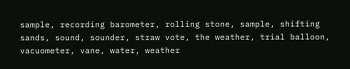sample, recording barometer, rolling stone, sample, shifting sands, sound, sounder, straw vote, the weather, trial balloon, vacuometer, vane, water, weather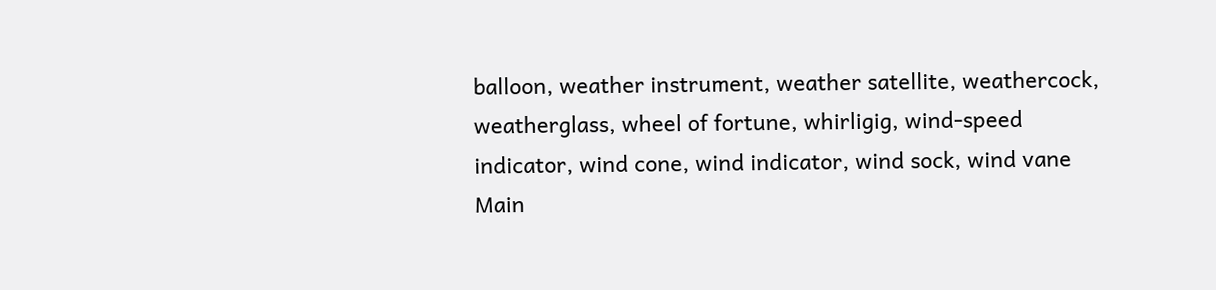balloon, weather instrument, weather satellite, weathercock, weatherglass, wheel of fortune, whirligig, wind-speed indicator, wind cone, wind indicator, wind sock, wind vane
Main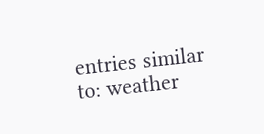entries similar to: weather